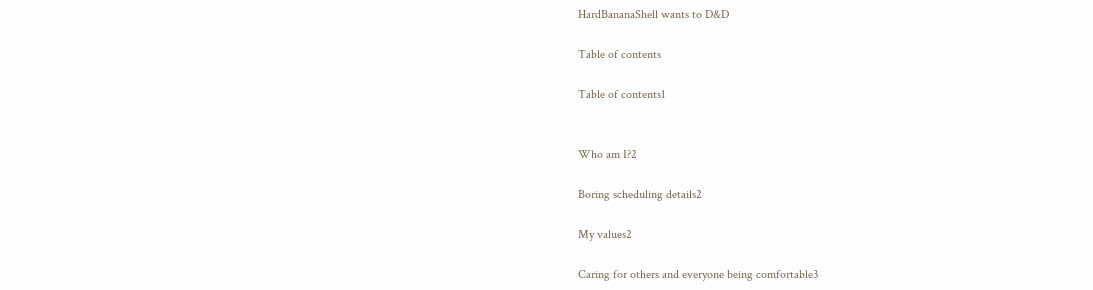HardBananaShell wants to D&D

Table of contents

Table of contents1


Who am I?2

Boring scheduling details2

My values2

Caring for others and everyone being comfortable3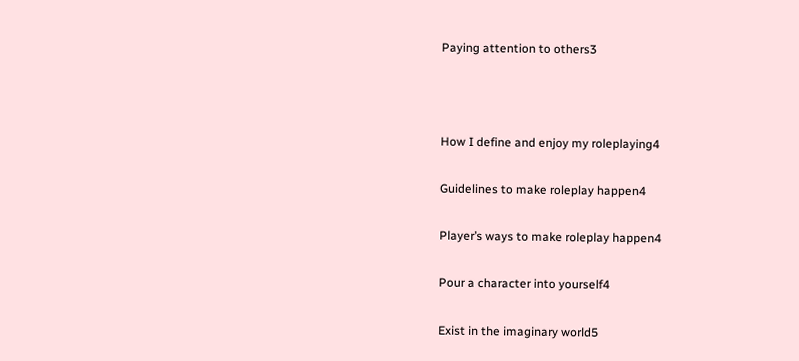Paying attention to others3



How I define and enjoy my roleplaying4

Guidelines to make roleplay happen4

Player’s ways to make roleplay happen4

Pour a character into yourself4

Exist in the imaginary world5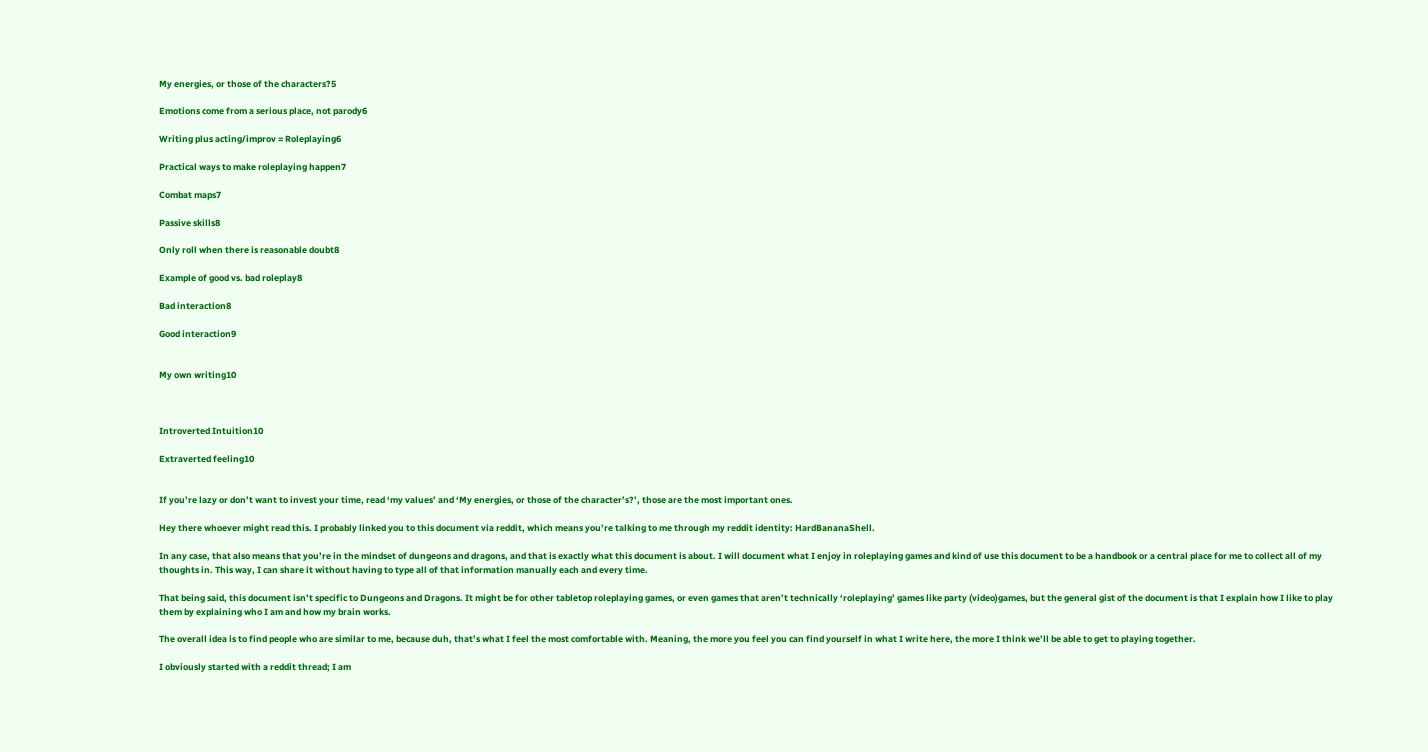My energies, or those of the characters?5

Emotions come from a serious place, not parody6

Writing plus acting/improv = Roleplaying6

Practical ways to make roleplaying happen7

Combat maps7

Passive skills8

Only roll when there is reasonable doubt8

Example of good vs. bad roleplay8

Bad interaction8

Good interaction9


My own writing10



Introverted Intuition10

Extraverted feeling10


If you’re lazy or don’t want to invest your time, read ‘my values’ and ‘My energies, or those of the character’s?’, those are the most important ones.

Hey there whoever might read this. I probably linked you to this document via reddit, which means you’re talking to me through my reddit identity: HardBananaShell.

In any case, that also means that you’re in the mindset of dungeons and dragons, and that is exactly what this document is about. I will document what I enjoy in roleplaying games and kind of use this document to be a handbook or a central place for me to collect all of my thoughts in. This way, I can share it without having to type all of that information manually each and every time.

That being said, this document isn’t specific to Dungeons and Dragons. It might be for other tabletop roleplaying games, or even games that aren’t technically ‘roleplaying’ games like party (video)games, but the general gist of the document is that I explain how I like to play them by explaining who I am and how my brain works.

The overall idea is to find people who are similar to me, because duh, that’s what I feel the most comfortable with. Meaning, the more you feel you can find yourself in what I write here, the more I think we’ll be able to get to playing together.

I obviously started with a reddit thread; I am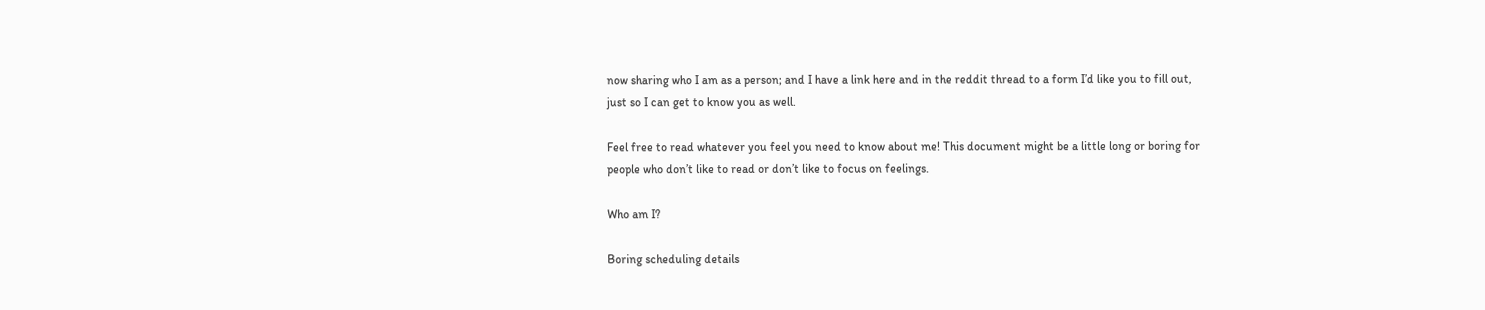now sharing who I am as a person; and I have a link here and in the reddit thread to a form I’d like you to fill out, just so I can get to know you as well.

Feel free to read whatever you feel you need to know about me! This document might be a little long or boring for people who don’t like to read or don’t like to focus on feelings.

Who am I?

Boring scheduling details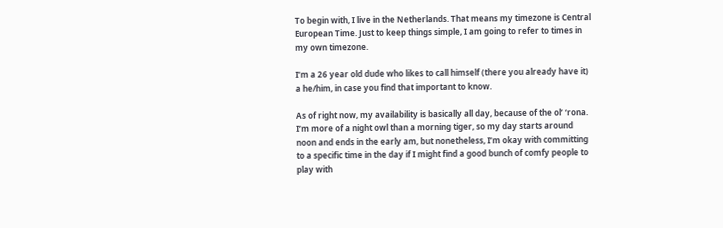To begin with, I live in the Netherlands. That means my timezone is Central European Time. Just to keep things simple, I am going to refer to times in my own timezone.

I’m a 26 year old dude who likes to call himself (there you already have it) a he/him, in case you find that important to know.

As of right now, my availability is basically all day, because of the ol’ ‘rona. I’m more of a night owl than a morning tiger, so my day starts around noon and ends in the early am, but nonetheless, I’m okay with committing to a specific time in the day if I might find a good bunch of comfy people to play with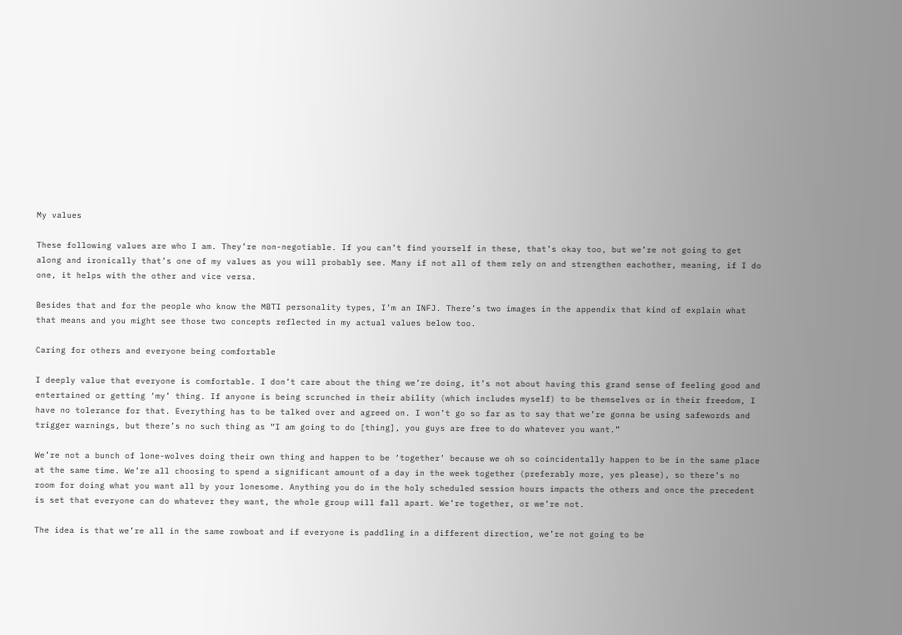My values

These following values are who I am. They’re non-negotiable. If you can’t find yourself in these, that’s okay too, but we’re not going to get along and ironically that’s one of my values as you will probably see. Many if not all of them rely on and strengthen eachother, meaning, if I do one, it helps with the other and vice versa.

Besides that and for the people who know the MBTI personality types, I’m an INFJ. There’s two images in the appendix that kind of explain what that means and you might see those two concepts reflected in my actual values below too.

Caring for others and everyone being comfortable

I deeply value that everyone is comfortable. I don’t care about the thing we’re doing, it’s not about having this grand sense of feeling good and entertained or getting ‘my’ thing. If anyone is being scrunched in their ability (which includes myself) to be themselves or in their freedom, I have no tolerance for that. Everything has to be talked over and agreed on. I won’t go so far as to say that we’re gonna be using safewords and trigger warnings, but there’s no such thing as “I am going to do [thing], you guys are free to do whatever you want.”

We’re not a bunch of lone-wolves doing their own thing and happen to be ‘together’ because we oh so coincidentally happen to be in the same place at the same time. We’re all choosing to spend a significant amount of a day in the week together (preferably more, yes please), so there’s no room for doing what you want all by your lonesome. Anything you do in the holy scheduled session hours impacts the others and once the precedent is set that everyone can do whatever they want, the whole group will fall apart. We’re together, or we’re not.

The idea is that we’re all in the same rowboat and if everyone is paddling in a different direction, we’re not going to be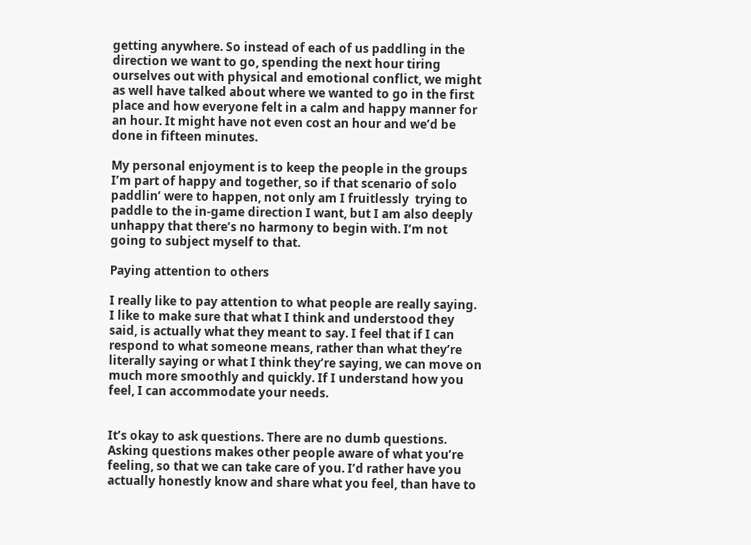getting anywhere. So instead of each of us paddling in the direction we want to go, spending the next hour tiring ourselves out with physical and emotional conflict, we might as well have talked about where we wanted to go in the first place and how everyone felt in a calm and happy manner for an hour. It might have not even cost an hour and we’d be done in fifteen minutes.

My personal enjoyment is to keep the people in the groups I’m part of happy and together, so if that scenario of solo paddlin’ were to happen, not only am I fruitlessly  trying to paddle to the in-game direction I want, but I am also deeply unhappy that there’s no harmony to begin with. I’m not going to subject myself to that.

Paying attention to others

I really like to pay attention to what people are really saying. I like to make sure that what I think and understood they said, is actually what they meant to say. I feel that if I can respond to what someone means, rather than what they’re literally saying or what I think they’re saying, we can move on much more smoothly and quickly. If I understand how you feel, I can accommodate your needs.


It’s okay to ask questions. There are no dumb questions. Asking questions makes other people aware of what you’re feeling, so that we can take care of you. I’d rather have you actually honestly know and share what you feel, than have to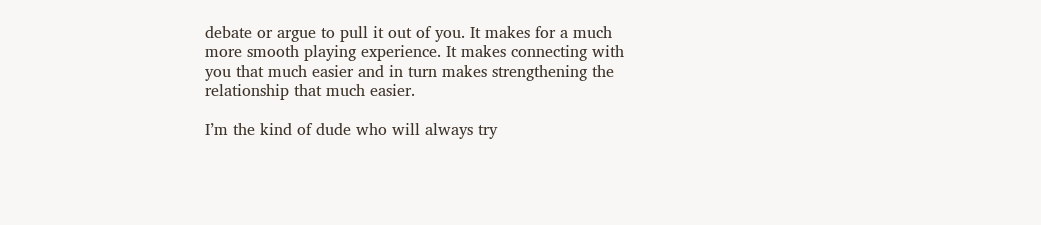debate or argue to pull it out of you. It makes for a much more smooth playing experience. It makes connecting with you that much easier and in turn makes strengthening the relationship that much easier.

I’m the kind of dude who will always try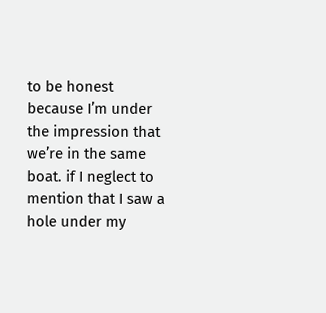to be honest because I’m under the impression that we’re in the same boat. if I neglect to mention that I saw a hole under my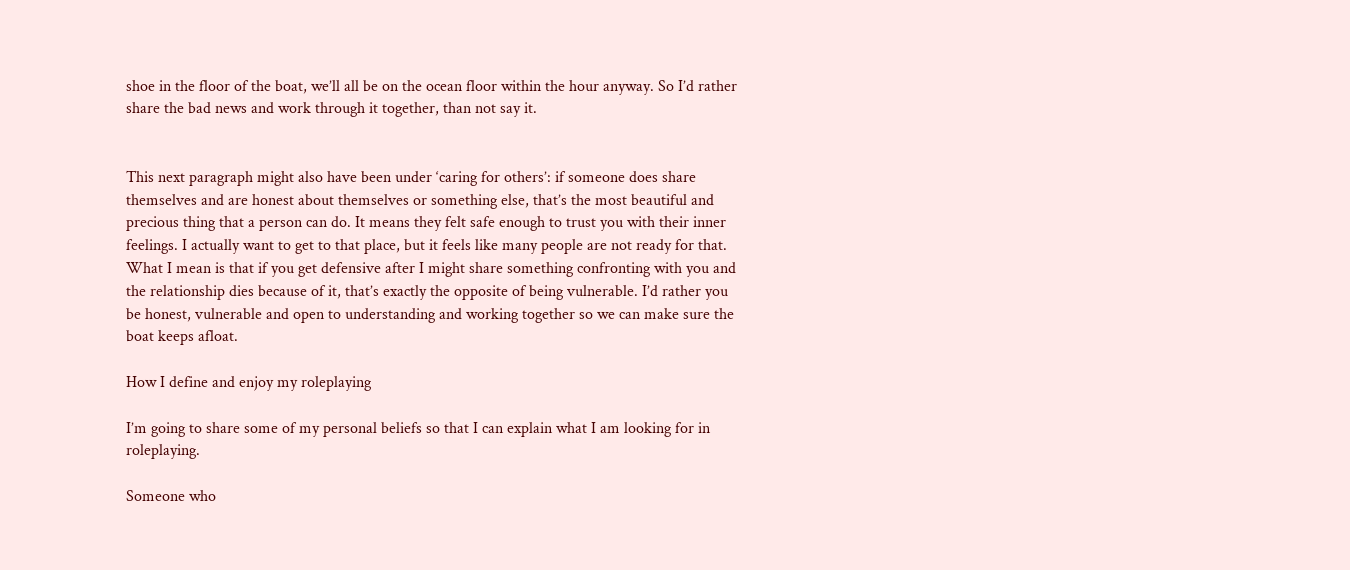shoe in the floor of the boat, we’ll all be on the ocean floor within the hour anyway. So I’d rather share the bad news and work through it together, than not say it.


This next paragraph might also have been under ‘caring for others’: if someone does share themselves and are honest about themselves or something else, that’s the most beautiful and precious thing that a person can do. It means they felt safe enough to trust you with their inner feelings. I actually want to get to that place, but it feels like many people are not ready for that. What I mean is that if you get defensive after I might share something confronting with you and the relationship dies because of it, that’s exactly the opposite of being vulnerable. I’d rather you be honest, vulnerable and open to understanding and working together so we can make sure the boat keeps afloat.

How I define and enjoy my roleplaying

I’m going to share some of my personal beliefs so that I can explain what I am looking for in roleplaying.

Someone who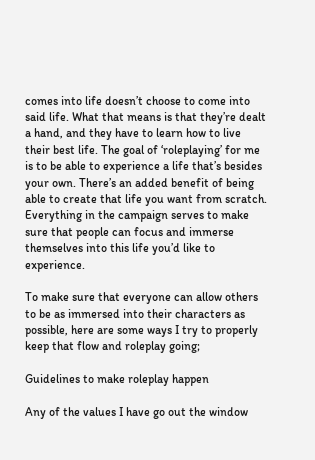comes into life doesn’t choose to come into said life. What that means is that they’re dealt a hand, and they have to learn how to live their best life. The goal of ‘roleplaying’ for me is to be able to experience a life that’s besides your own. There’s an added benefit of being able to create that life you want from scratch. Everything in the campaign serves to make sure that people can focus and immerse themselves into this life you’d like to experience.

To make sure that everyone can allow others to be as immersed into their characters as possible, here are some ways I try to properly keep that flow and roleplay going;

Guidelines to make roleplay happen

Any of the values I have go out the window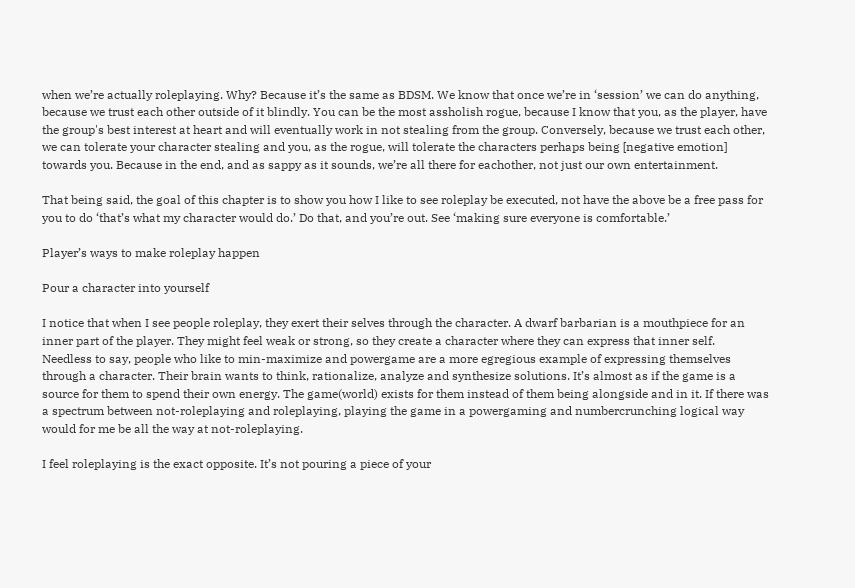when we’re actually roleplaying. Why? Because it’s the same as BDSM. We know that once we’re in ‘session’ we can do anything, because we trust each other outside of it blindly. You can be the most assholish rogue, because I know that you, as the player, have the group's best interest at heart and will eventually work in not stealing from the group. Conversely, because we trust each other, we can tolerate your character stealing and you, as the rogue, will tolerate the characters perhaps being [negative emotion] towards you. Because in the end, and as sappy as it sounds, we’re all there for eachother, not just our own entertainment.

That being said, the goal of this chapter is to show you how I like to see roleplay be executed, not have the above be a free pass for you to do ‘that’s what my character would do.’ Do that, and you’re out. See ‘making sure everyone is comfortable.’

Player’s ways to make roleplay happen

Pour a character into yourself

I notice that when I see people roleplay, they exert their selves through the character. A dwarf barbarian is a mouthpiece for an inner part of the player. They might feel weak or strong, so they create a character where they can express that inner self.
Needless to say, people who like to min-maximize and powergame are a more egregious example of expressing themselves through a character. Their brain wants to think, rationalize, analyze and synthesize solutions. It’s almost as if the game is a source for them to spend their own energy. The game(world) exists for them instead of them being alongside and in it. If there was a spectrum between not-roleplaying and roleplaying, playing the game in a powergaming and numbercrunching logical way would for me be all the way at not-roleplaying.

I feel roleplaying is the exact opposite. It’s not pouring a piece of your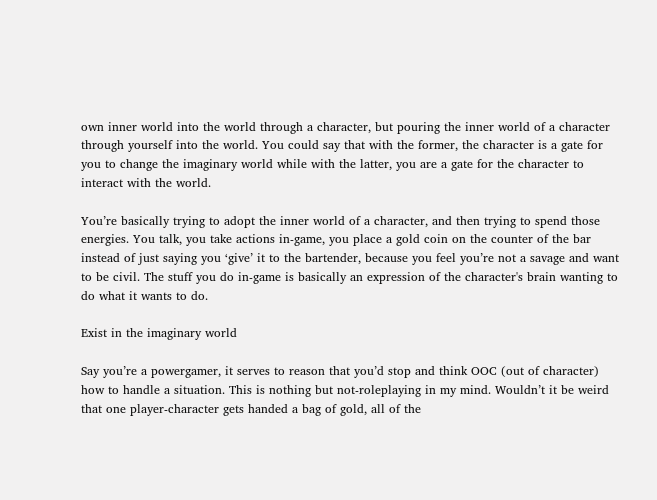own inner world into the world through a character, but pouring the inner world of a character through yourself into the world. You could say that with the former, the character is a gate for you to change the imaginary world while with the latter, you are a gate for the character to interact with the world.

You’re basically trying to adopt the inner world of a character, and then trying to spend those energies. You talk, you take actions in-game, you place a gold coin on the counter of the bar instead of just saying you ‘give’ it to the bartender, because you feel you’re not a savage and want to be civil. The stuff you do in-game is basically an expression of the character's brain wanting to do what it wants to do.

Exist in the imaginary world

Say you’re a powergamer, it serves to reason that you’d stop and think OOC (out of character) how to handle a situation. This is nothing but not-roleplaying in my mind. Wouldn’t it be weird that one player-character gets handed a bag of gold, all of the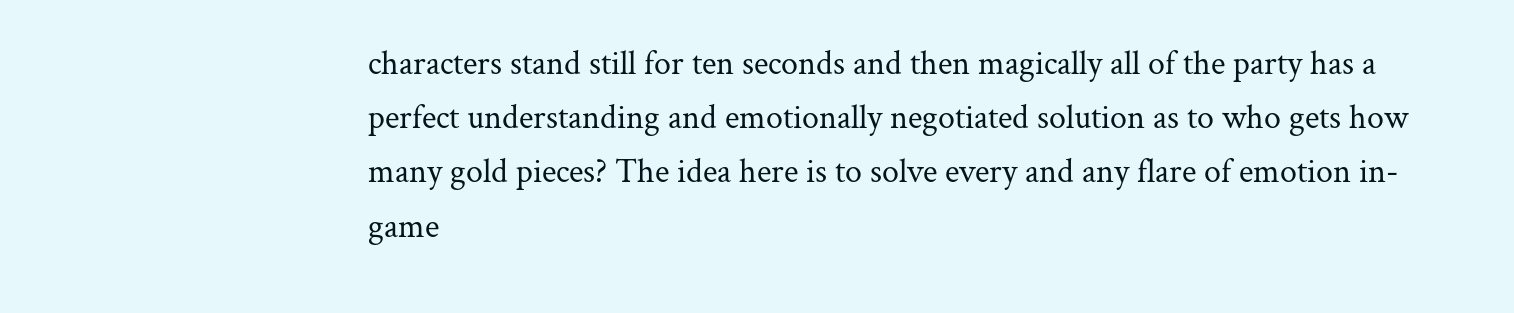characters stand still for ten seconds and then magically all of the party has a perfect understanding and emotionally negotiated solution as to who gets how many gold pieces? The idea here is to solve every and any flare of emotion in-game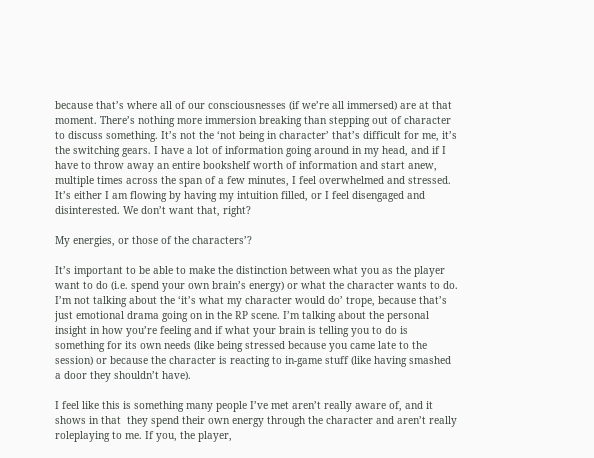because that’s where all of our consciousnesses (if we’re all immersed) are at that moment. There’s nothing more immersion breaking than stepping out of character to discuss something. It’s not the ‘not being in character’ that’s difficult for me, it’s the switching gears. I have a lot of information going around in my head, and if I have to throw away an entire bookshelf worth of information and start anew, multiple times across the span of a few minutes, I feel overwhelmed and stressed. It’s either I am flowing by having my intuition filled, or I feel disengaged and disinterested. We don’t want that, right?

My energies, or those of the characters’?

It’s important to be able to make the distinction between what you as the player want to do (i.e. spend your own brain’s energy) or what the character wants to do. I’m not talking about the ‘it’s what my character would do’ trope, because that’s just emotional drama going on in the RP scene. I’m talking about the personal insight in how you’re feeling and if what your brain is telling you to do is something for its own needs (like being stressed because you came late to the session) or because the character is reacting to in-game stuff (like having smashed a door they shouldn’t have).

I feel like this is something many people I’ve met aren’t really aware of, and it shows in that  they spend their own energy through the character and aren’t really roleplaying to me. If you, the player,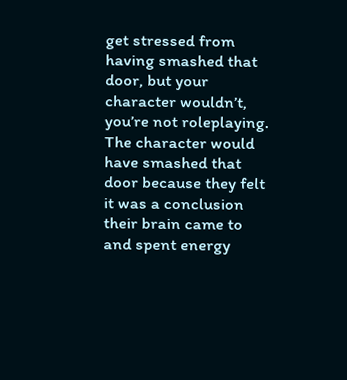get stressed from having smashed that door, but your character wouldn’t, you’re not roleplaying. The character would have smashed that door because they felt it was a conclusion their brain came to and spent energy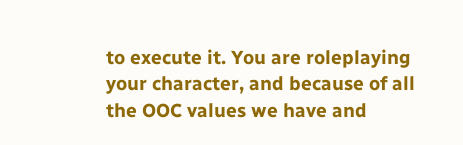to execute it. You are roleplaying your character, and because of all the OOC values we have and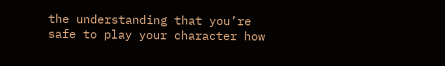the understanding that you’re safe to play your character how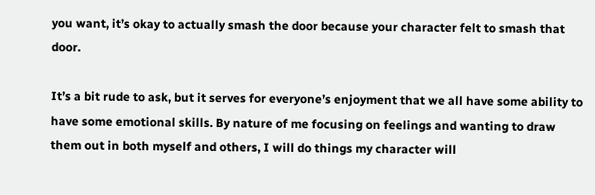you want, it’s okay to actually smash the door because your character felt to smash that door.

It’s a bit rude to ask, but it serves for everyone’s enjoyment that we all have some ability to have some emotional skills. By nature of me focusing on feelings and wanting to draw them out in both myself and others, I will do things my character will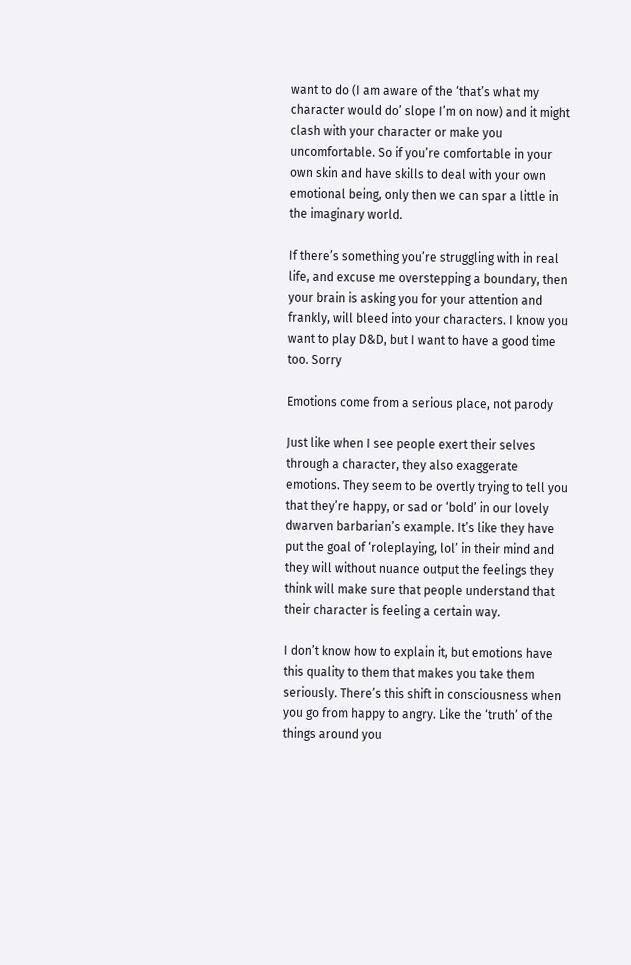want to do (I am aware of the ‘that’s what my character would do’ slope I’m on now) and it might clash with your character or make you uncomfortable. So if you’re comfortable in your own skin and have skills to deal with your own emotional being, only then we can spar a little in the imaginary world.

If there’s something you’re struggling with in real life, and excuse me overstepping a boundary, then your brain is asking you for your attention and frankly, will bleed into your characters. I know you want to play D&D, but I want to have a good time too. Sorry

Emotions come from a serious place, not parody

Just like when I see people exert their selves through a character, they also exaggerate emotions. They seem to be overtly trying to tell you that they’re happy, or sad or ‘bold’ in our lovely dwarven barbarian’s example. It’s like they have put the goal of ‘roleplaying, lol’ in their mind and they will without nuance output the feelings they think will make sure that people understand that their character is feeling a certain way.

I don’t know how to explain it, but emotions have this quality to them that makes you take them seriously. There’s this shift in consciousness when you go from happy to angry. Like the ‘truth’ of the things around you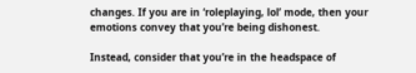changes. If you are in ‘roleplaying, lol’ mode, then your emotions convey that you’re being dishonest.

Instead, consider that you’re in the headspace of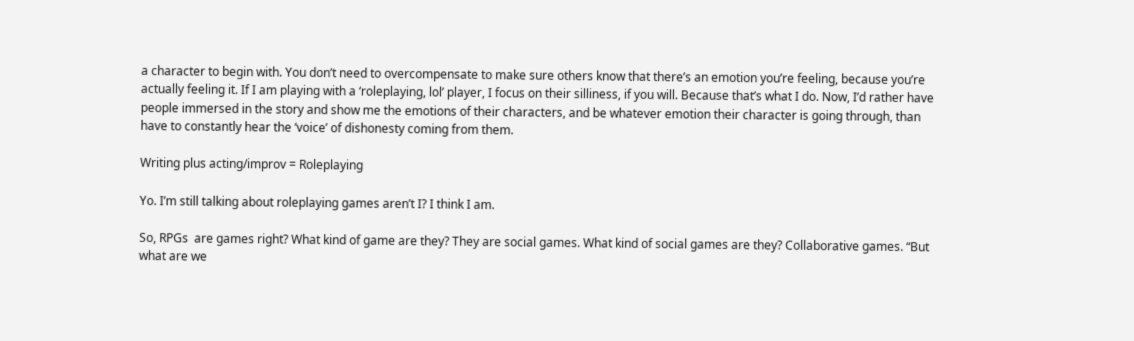a character to begin with. You don’t need to overcompensate to make sure others know that there’s an emotion you’re feeling, because you’re actually feeling it. If I am playing with a ‘roleplaying, lol’ player, I focus on their silliness, if you will. Because that’s what I do. Now, I’d rather have people immersed in the story and show me the emotions of their characters, and be whatever emotion their character is going through, than have to constantly hear the ‘voice’ of dishonesty coming from them.

Writing plus acting/improv = Roleplaying

Yo. I’m still talking about roleplaying games aren’t I? I think I am.

So, RPGs  are games right? What kind of game are they? They are social games. What kind of social games are they? Collaborative games. “But what are we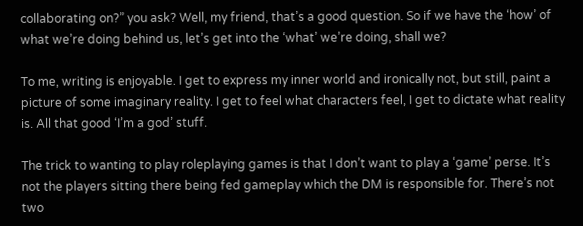collaborating on?” you ask? Well, my friend, that’s a good question. So if we have the ‘how’ of what we’re doing behind us, let’s get into the ‘what’ we’re doing, shall we?

To me, writing is enjoyable. I get to express my inner world and ironically not, but still, paint a picture of some imaginary reality. I get to feel what characters feel, I get to dictate what reality is. All that good ‘I’m a god’ stuff.

The trick to wanting to play roleplaying games is that I don’t want to play a ‘game’ perse. It’s not the players sitting there being fed gameplay which the DM is responsible for. There’s not two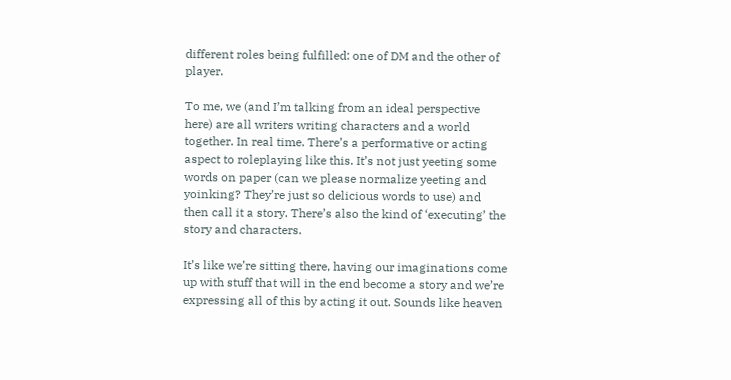different roles being fulfilled: one of DM and the other of player.

To me, we (and I’m talking from an ideal perspective here) are all writers writing characters and a world together. In real time. There’s a performative or acting aspect to roleplaying like this. It’s not just yeeting some words on paper (can we please normalize yeeting and yoinking? They’re just so delicious words to use) and then call it a story. There’s also the kind of ‘executing’ the story and characters.

It’s like we’re sitting there, having our imaginations come up with stuff that will in the end become a story and we’re expressing all of this by acting it out. Sounds like heaven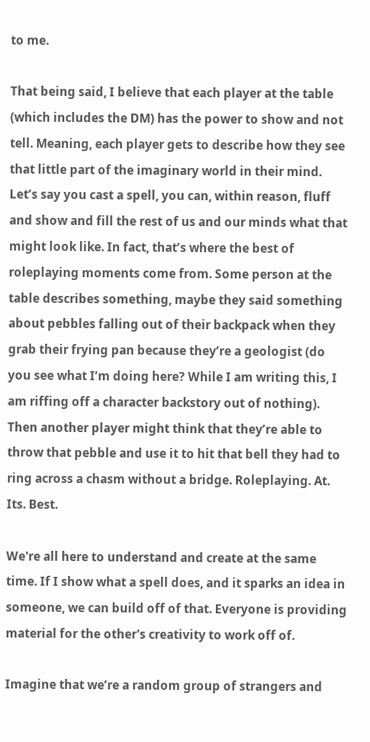to me.

That being said, I believe that each player at the table (which includes the DM) has the power to show and not tell. Meaning, each player gets to describe how they see that little part of the imaginary world in their mind. Let’s say you cast a spell, you can, within reason, fluff and show and fill the rest of us and our minds what that might look like. In fact, that’s where the best of roleplaying moments come from. Some person at the table describes something, maybe they said something about pebbles falling out of their backpack when they grab their frying pan because they’re a geologist (do you see what I’m doing here? While I am writing this, I am riffing off a character backstory out of nothing). Then another player might think that they’re able to throw that pebble and use it to hit that bell they had to ring across a chasm without a bridge. Roleplaying. At. Its. Best.

We're all here to understand and create at the same time. If I show what a spell does, and it sparks an idea in someone, we can build off of that. Everyone is providing material for the other's creativity to work off of.

Imagine that we’re a random group of strangers and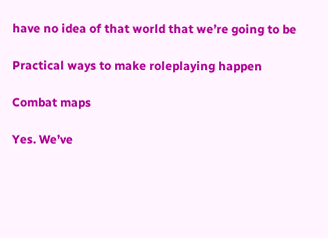have no idea of that world that we’re going to be

Practical ways to make roleplaying happen

Combat maps

Yes. We’ve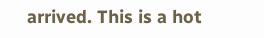arrived. This is a hot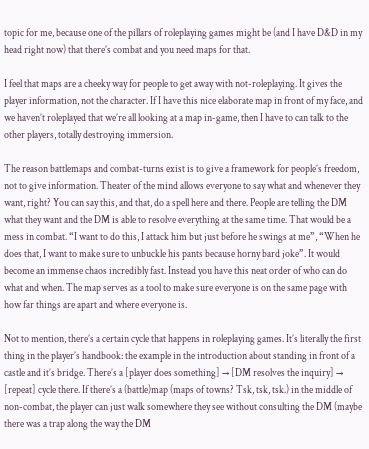topic for me, because one of the pillars of roleplaying games might be (and I have D&D in my head right now) that there’s combat and you need maps for that.

I feel that maps are a cheeky way for people to get away with not-roleplaying. It gives the player information, not the character. If I have this nice elaborate map in front of my face, and we haven’t roleplayed that we’re all looking at a map in-game, then I have to can talk to the other players, totally destroying immersion.

The reason battlemaps and combat-turns exist is to give a framework for people’s freedom, not to give information. Theater of the mind allows everyone to say what and whenever they want, right? You can say this, and that, do a spell here and there. People are telling the DM what they want and the DM is able to resolve everything at the same time. That would be a mess in combat. “I want to do this, I attack him but just before he swings at me”, “When he does that, I want to make sure to unbuckle his pants because horny bard joke”. It would become an immense chaos incredibly fast. Instead you have this neat order of who can do what and when. The map serves as a tool to make sure everyone is on the same page with how far things are apart and where everyone is.

Not to mention, there’s a certain cycle that happens in roleplaying games. It’s literally the first thing in the player’s handbook: the example in the introduction about standing in front of a castle and it’s bridge. There’s a [player does something] → [DM resolves the inquiry] → [repeat] cycle there. If there’s a (battle)map (maps of towns? Tsk, tsk, tsk.) in the middle of non-combat, the player can just walk somewhere they see without consulting the DM (maybe there was a trap along the way the DM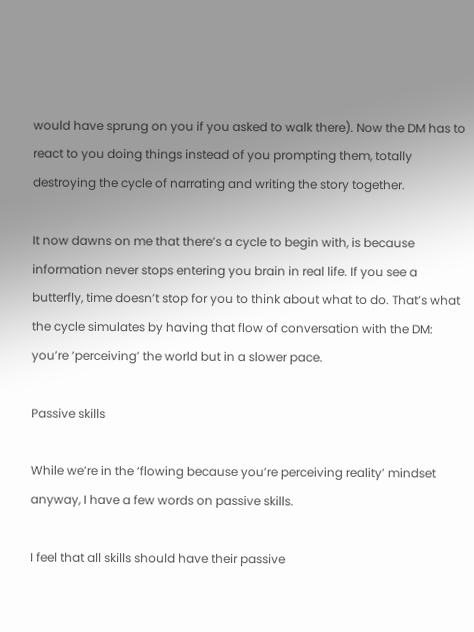would have sprung on you if you asked to walk there). Now the DM has to react to you doing things instead of you prompting them, totally destroying the cycle of narrating and writing the story together.

It now dawns on me that there’s a cycle to begin with, is because information never stops entering you brain in real life. If you see a butterfly, time doesn’t stop for you to think about what to do. That’s what the cycle simulates by having that flow of conversation with the DM: you’re ‘perceiving’ the world but in a slower pace.

Passive skills

While we’re in the ‘flowing because you’re perceiving reality’ mindset anyway, I have a few words on passive skills.

I feel that all skills should have their passive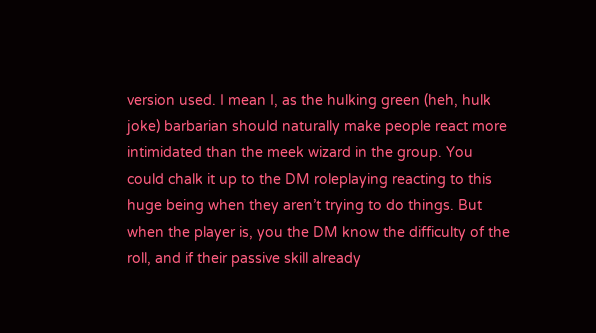version used. I mean I, as the hulking green (heh, hulk joke) barbarian should naturally make people react more intimidated than the meek wizard in the group. You could chalk it up to the DM roleplaying reacting to this huge being when they aren’t trying to do things. But when the player is, you the DM know the difficulty of the roll, and if their passive skill already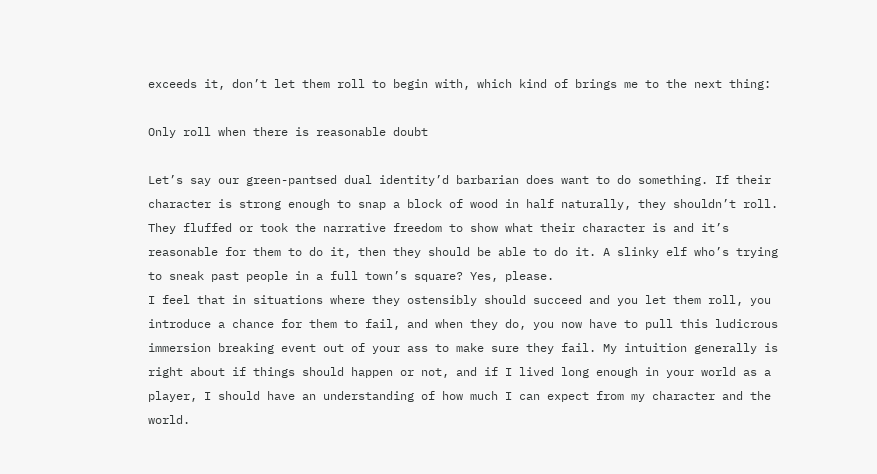exceeds it, don’t let them roll to begin with, which kind of brings me to the next thing:

Only roll when there is reasonable doubt

Let’s say our green-pantsed dual identity’d barbarian does want to do something. If their character is strong enough to snap a block of wood in half naturally, they shouldn’t roll. They fluffed or took the narrative freedom to show what their character is and it’s reasonable for them to do it, then they should be able to do it. A slinky elf who’s trying to sneak past people in a full town’s square? Yes, please.
I feel that in situations where they ostensibly should succeed and you let them roll, you introduce a chance for them to fail, and when they do, you now have to pull this ludicrous immersion breaking event out of your ass to make sure they fail. My intuition generally is right about if things should happen or not, and if I lived long enough in your world as a player, I should have an understanding of how much I can expect from my character and the world.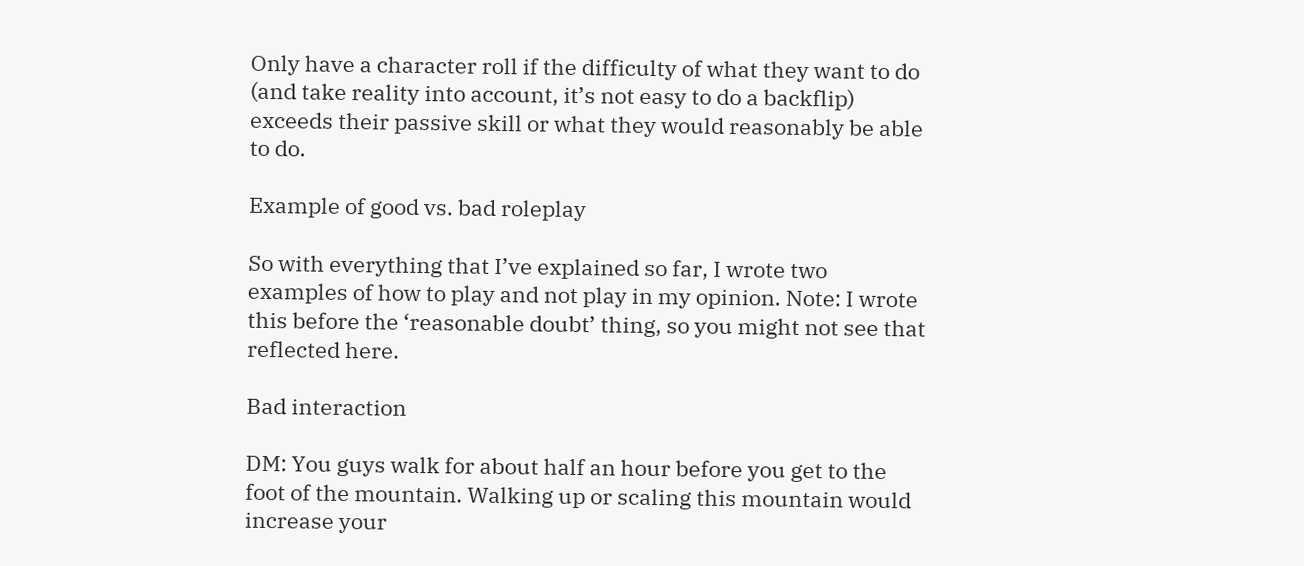Only have a character roll if the difficulty of what they want to do (and take reality into account, it’s not easy to do a backflip) exceeds their passive skill or what they would reasonably be able to do.

Example of good vs. bad roleplay

So with everything that I’ve explained so far, I wrote two examples of how to play and not play in my opinion. Note: I wrote this before the ‘reasonable doubt’ thing, so you might not see that reflected here.

Bad interaction

DM: You guys walk for about half an hour before you get to the foot of the mountain. Walking up or scaling this mountain would increase your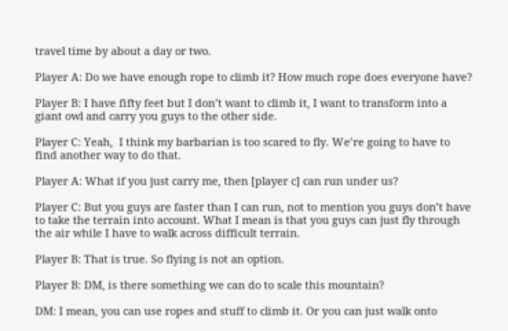travel time by about a day or two.

Player A: Do we have enough rope to climb it? How much rope does everyone have?

Player B: I have fifty feet but I don’t want to climb it, I want to transform into a giant owl and carry you guys to the other side.

Player C: Yeah,  I think my barbarian is too scared to fly. We’re going to have to find another way to do that.

Player A: What if you just carry me, then [player c] can run under us?

Player C: But you guys are faster than I can run, not to mention you guys don’t have to take the terrain into account. What I mean is that you guys can just fly through the air while I have to walk across difficult terrain.

Player B: That is true. So flying is not an option.

Player B: DM, is there something we can do to scale this mountain?

DM: I mean, you can use ropes and stuff to climb it. Or you can just walk onto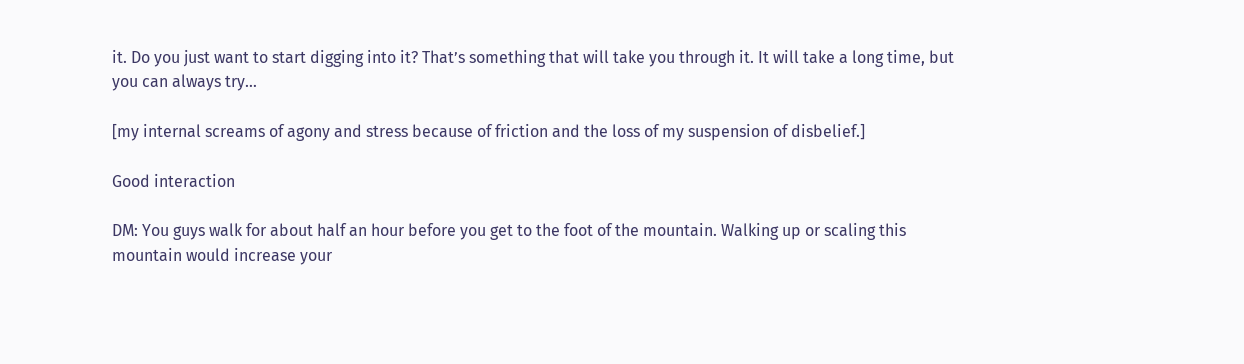it. Do you just want to start digging into it? That’s something that will take you through it. It will take a long time, but you can always try…

[my internal screams of agony and stress because of friction and the loss of my suspension of disbelief.]

Good interaction

DM: You guys walk for about half an hour before you get to the foot of the mountain. Walking up or scaling this mountain would increase your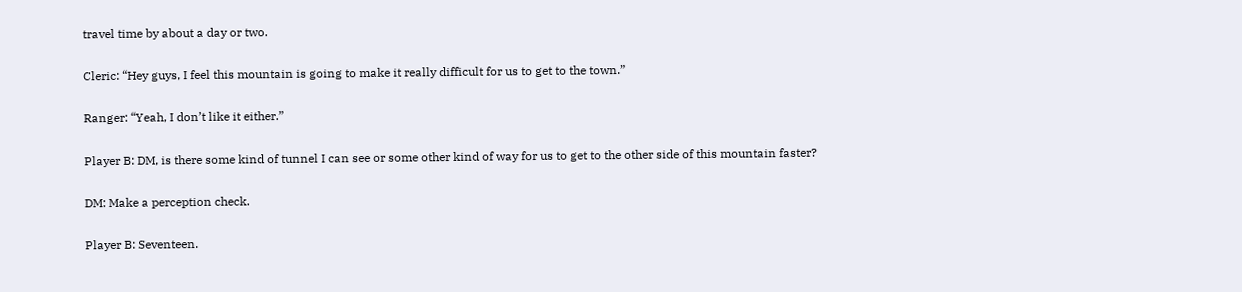travel time by about a day or two.

Cleric: “Hey guys, I feel this mountain is going to make it really difficult for us to get to the town.”

Ranger: “Yeah, I don’t like it either.”

Player B: DM, is there some kind of tunnel I can see or some other kind of way for us to get to the other side of this mountain faster?

DM: Make a perception check.

Player B: Seventeen.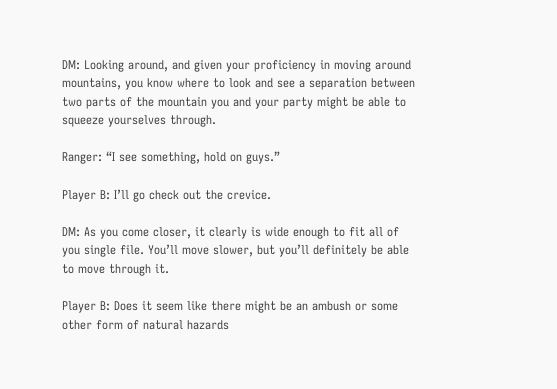DM: Looking around, and given your proficiency in moving around mountains, you know where to look and see a separation between two parts of the mountain you and your party might be able to squeeze yourselves through.

Ranger: “I see something, hold on guys.”

Player B: I’ll go check out the crevice.

DM: As you come closer, it clearly is wide enough to fit all of you single file. You’ll move slower, but you’ll definitely be able to move through it.

Player B: Does it seem like there might be an ambush or some other form of natural hazards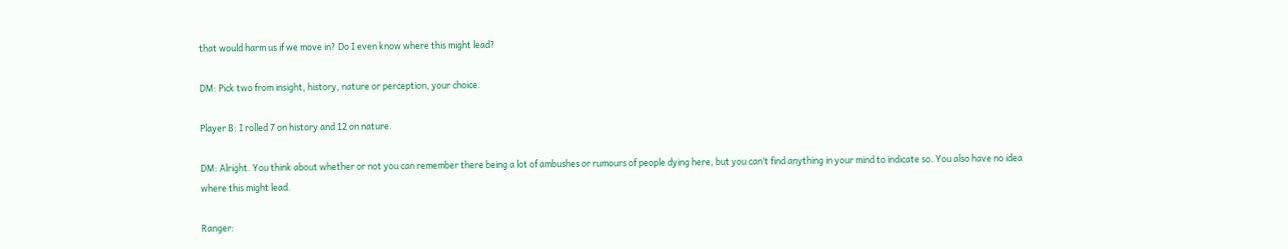that would harm us if we move in? Do I even know where this might lead?

DM: Pick two from insight, history, nature or perception, your choice.

Player B: I rolled 7 on history and 12 on nature.

DM: Alright. You think about whether or not you can remember there being a lot of ambushes or rumours of people dying here, but you can’t find anything in your mind to indicate so. You also have no idea where this might lead.

Ranger: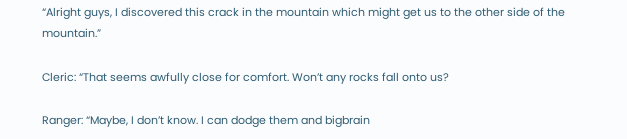“Alright guys, I discovered this crack in the mountain which might get us to the other side of the mountain.”

Cleric: “That seems awfully close for comfort. Won’t any rocks fall onto us?

Ranger: “Maybe, I don’t know. I can dodge them and bigbrain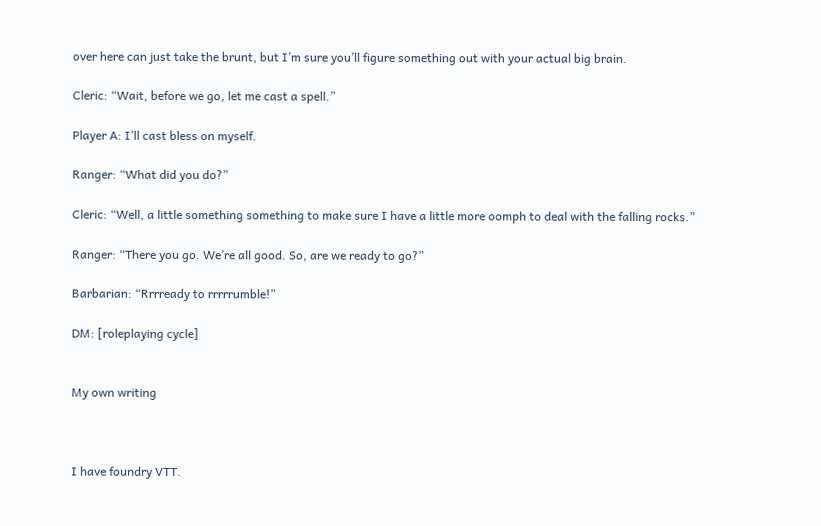over here can just take the brunt, but I’m sure you’ll figure something out with your actual big brain.

Cleric: “Wait, before we go, let me cast a spell.”

Player A: I’ll cast bless on myself.

Ranger: “What did you do?”

Cleric: “Well, a little something something to make sure I have a little more oomph to deal with the falling rocks.”

Ranger: “There you go. We’re all good. So, are we ready to go?”

Barbarian: “Rrrready to rrrrrumble!”

DM: [roleplaying cycle]


My own writing



I have foundry VTT.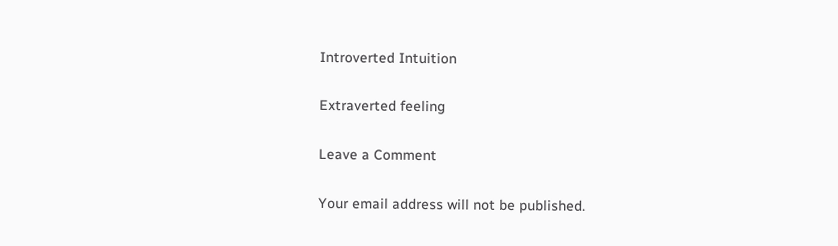Introverted Intuition

Extraverted feeling

Leave a Comment

Your email address will not be published.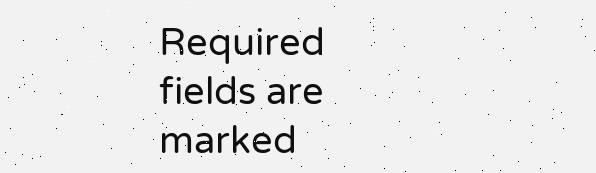Required fields are marked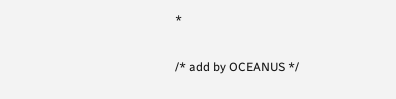*

/* add by OCEANUS */